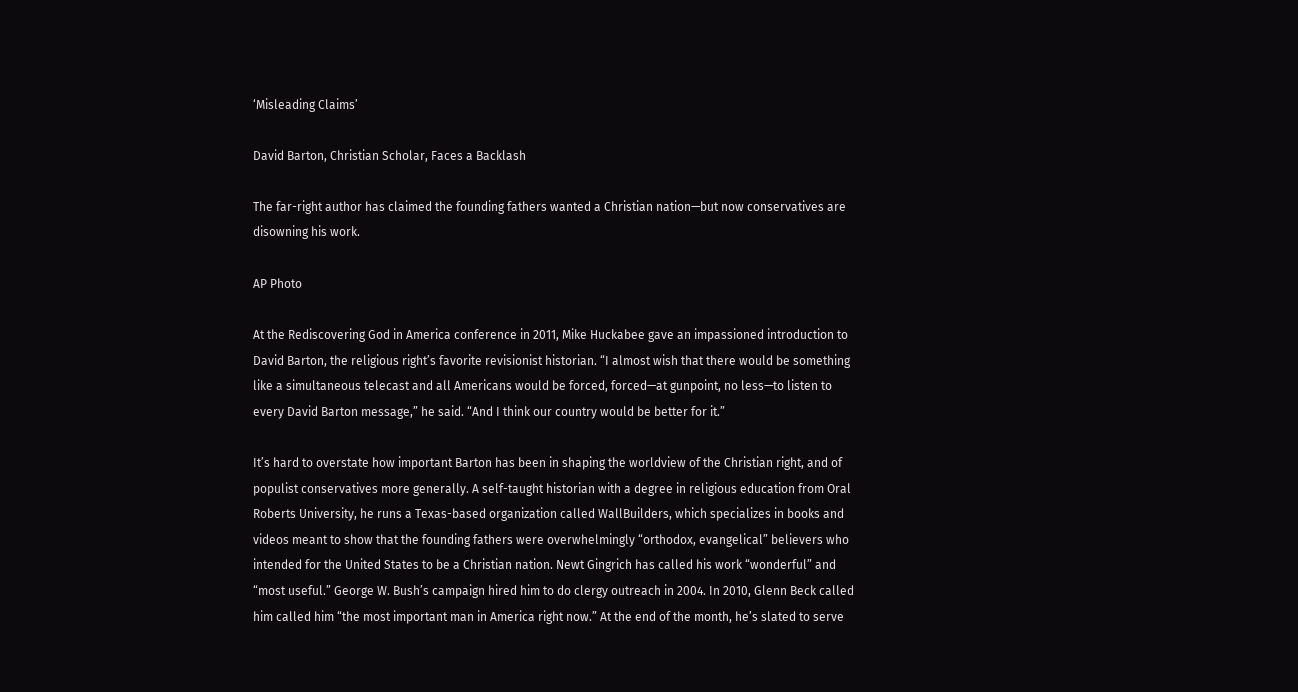‘Misleading Claims’

David Barton, Christian Scholar, Faces a Backlash

The far-right author has claimed the founding fathers wanted a Christian nation—but now conservatives are disowning his work.

AP Photo

At the Rediscovering God in America conference in 2011, Mike Huckabee gave an impassioned introduction to David Barton, the religious right’s favorite revisionist historian. “I almost wish that there would be something like a simultaneous telecast and all Americans would be forced, forced—at gunpoint, no less—to listen to every David Barton message,” he said. “And I think our country would be better for it.”

It’s hard to overstate how important Barton has been in shaping the worldview of the Christian right, and of populist conservatives more generally. A self-taught historian with a degree in religious education from Oral Roberts University, he runs a Texas-based organization called WallBuilders, which specializes in books and videos meant to show that the founding fathers were overwhelmingly “orthodox, evangelical” believers who intended for the United States to be a Christian nation. Newt Gingrich has called his work “wonderful” and “most useful.” George W. Bush’s campaign hired him to do clergy outreach in 2004. In 2010, Glenn Beck called him called him “the most important man in America right now.” At the end of the month, he’s slated to serve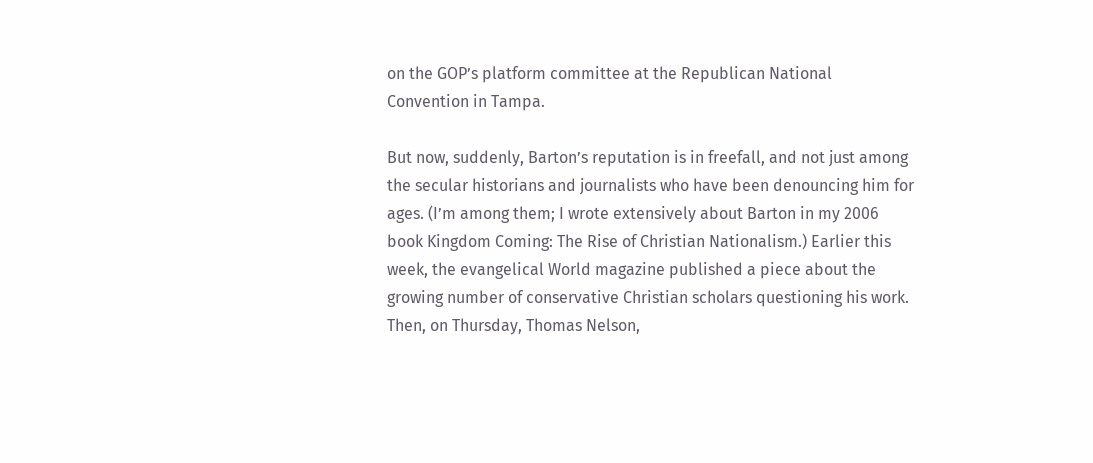on the GOP’s platform committee at the Republican National Convention in Tampa.

But now, suddenly, Barton’s reputation is in freefall, and not just among the secular historians and journalists who have been denouncing him for ages. (I’m among them; I wrote extensively about Barton in my 2006 book Kingdom Coming: The Rise of Christian Nationalism.) Earlier this week, the evangelical World magazine published a piece about the growing number of conservative Christian scholars questioning his work. Then, on Thursday, Thomas Nelson,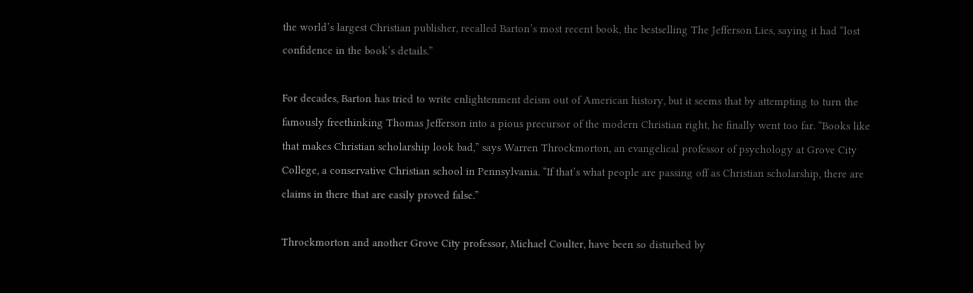the world’s largest Christian publisher, recalled Barton’s most recent book, the bestselling The Jefferson Lies, saying it had “lost confidence in the book’s details.”

For decades, Barton has tried to write enlightenment deism out of American history, but it seems that by attempting to turn the famously freethinking Thomas Jefferson into a pious precursor of the modern Christian right, he finally went too far. “Books like that makes Christian scholarship look bad,” says Warren Throckmorton, an evangelical professor of psychology at Grove City College, a conservative Christian school in Pennsylvania. “If that’s what people are passing off as Christian scholarship, there are claims in there that are easily proved false.”

Throckmorton and another Grove City professor, Michael Coulter, have been so disturbed by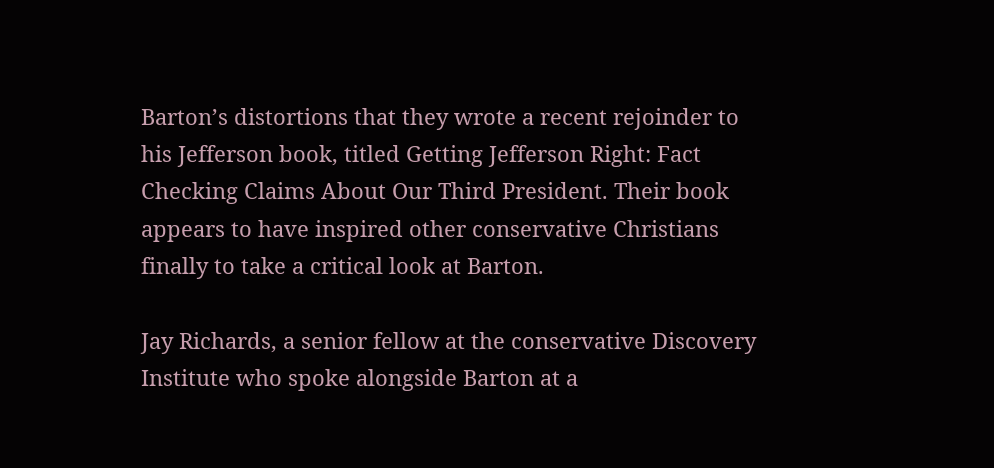Barton’s distortions that they wrote a recent rejoinder to his Jefferson book, titled Getting Jefferson Right: Fact Checking Claims About Our Third President. Their book appears to have inspired other conservative Christians finally to take a critical look at Barton.

Jay Richards, a senior fellow at the conservative Discovery Institute who spoke alongside Barton at a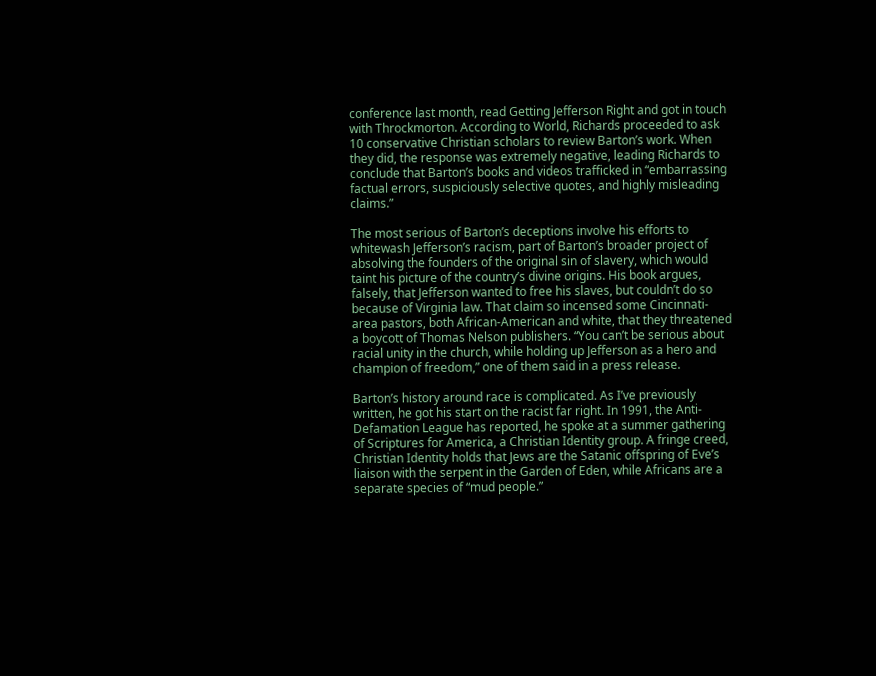conference last month, read Getting Jefferson Right and got in touch with Throckmorton. According to World, Richards proceeded to ask 10 conservative Christian scholars to review Barton’s work. When they did, the response was extremely negative, leading Richards to conclude that Barton’s books and videos trafficked in “embarrassing factual errors, suspiciously selective quotes, and highly misleading claims.”

The most serious of Barton’s deceptions involve his efforts to whitewash Jefferson’s racism, part of Barton’s broader project of absolving the founders of the original sin of slavery, which would taint his picture of the country’s divine origins. His book argues, falsely, that Jefferson wanted to free his slaves, but couldn’t do so because of Virginia law. That claim so incensed some Cincinnati-area pastors, both African-American and white, that they threatened a boycott of Thomas Nelson publishers. “You can’t be serious about racial unity in the church, while holding up Jefferson as a hero and champion of freedom,” one of them said in a press release.

Barton’s history around race is complicated. As I’ve previously written, he got his start on the racist far right. In 1991, the Anti-Defamation League has reported, he spoke at a summer gathering of Scriptures for America, a Christian Identity group. A fringe creed, Christian Identity holds that Jews are the Satanic offspring of Eve’s liaison with the serpent in the Garden of Eden, while Africans are a separate species of “mud people.”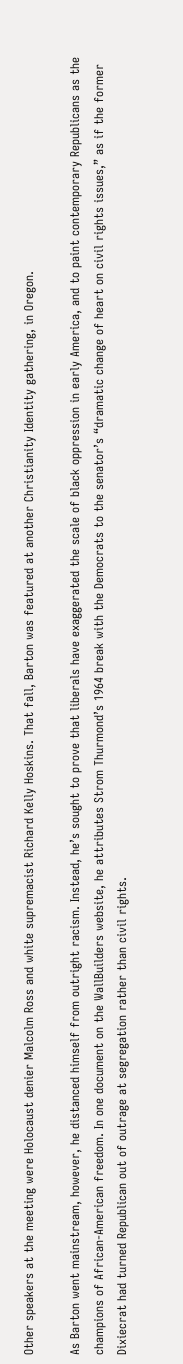Other speakers at the meeting were Holocaust denier Malcolm Ross and white supremacist Richard Kelly Hoskins. That fall, Barton was featured at another Christianity Identity gathering, in Oregon.

As Barton went mainstream, however, he distanced himself from outright racism. Instead, he’s sought to prove that liberals have exaggerated the scale of black oppression in early America, and to paint contemporary Republicans as the champions of African-American freedom. In one document on the WallBuilders website, he attributes Strom Thurmond’s 1964 break with the Democrats to the senator’s “dramatic change of heart on civil rights issues,” as if the former Dixiecrat had turned Republican out of outrage at segregation rather than civil rights.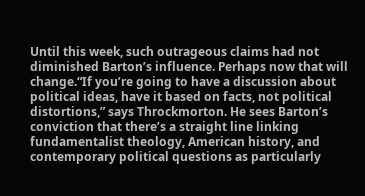Until this week, such outrageous claims had not diminished Barton’s influence. Perhaps now that will change.“If you’re going to have a discussion about political ideas, have it based on facts, not political distortions,” says Throckmorton. He sees Barton’s conviction that there’s a straight line linking fundamentalist theology, American history, and contemporary political questions as particularly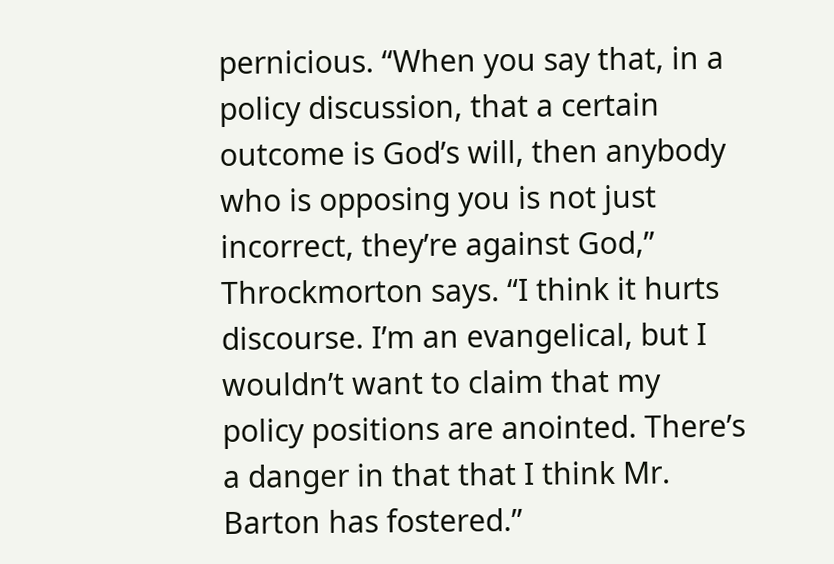pernicious. “When you say that, in a policy discussion, that a certain outcome is God’s will, then anybody who is opposing you is not just incorrect, they’re against God,” Throckmorton says. “I think it hurts discourse. I’m an evangelical, but I wouldn’t want to claim that my policy positions are anointed. There’s a danger in that that I think Mr. Barton has fostered.”